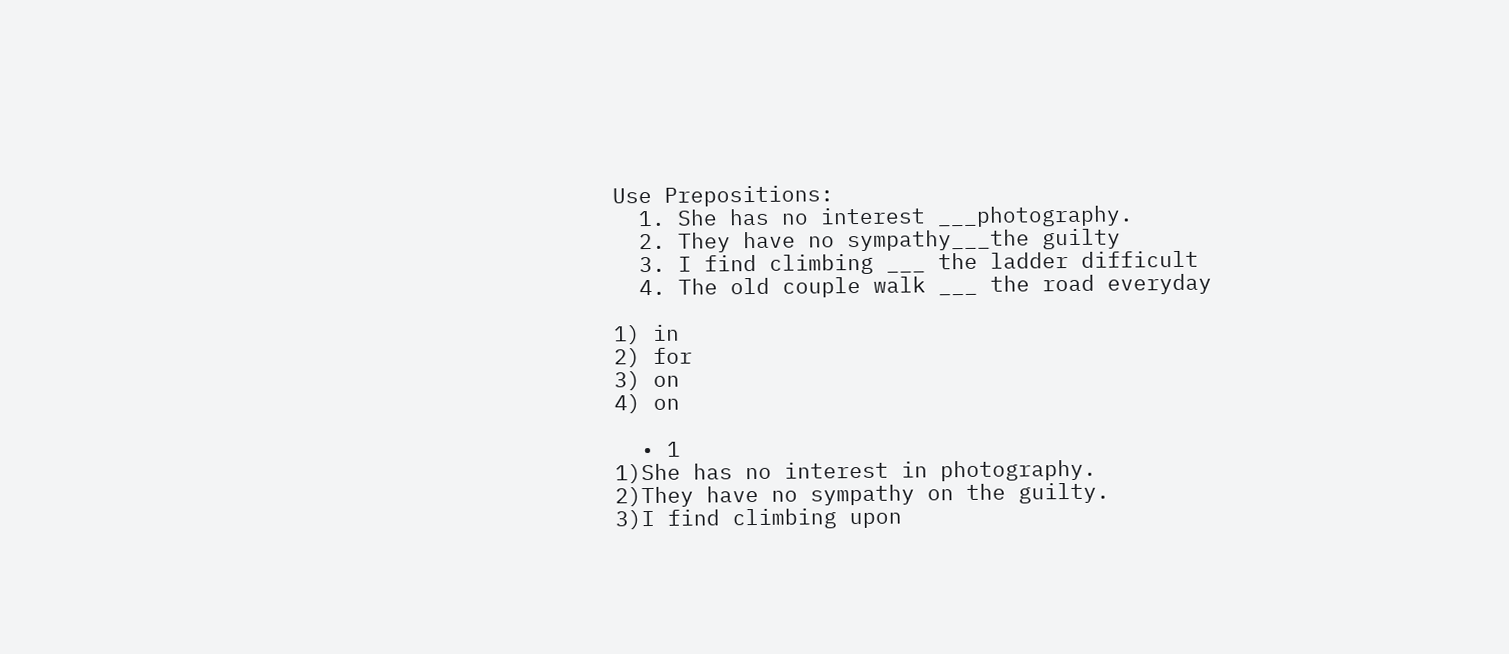Use Prepositions:
  1. She has no interest ___photography.
  2. They have no sympathy___the guilty
  3. I find climbing ___ the ladder difficult
  4. The old couple walk ___ the road everyday

1) in
2) for
3) on
4) on

  • 1
1)She has no interest in photography.
2)They have no sympathy on the guilty.
3)I find climbing upon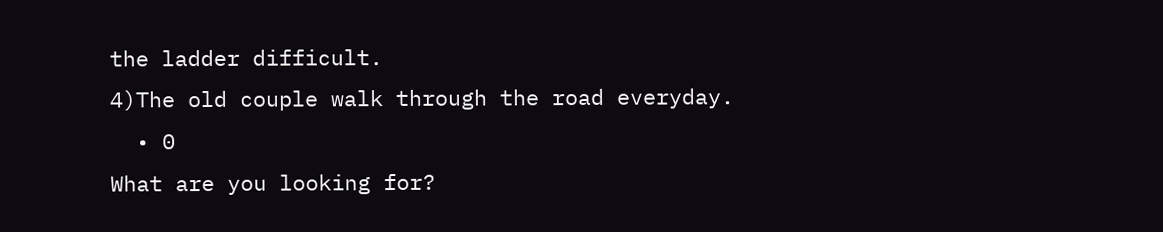the ladder difficult.
4)The old couple walk through the road everyday.
  • 0
What are you looking for?